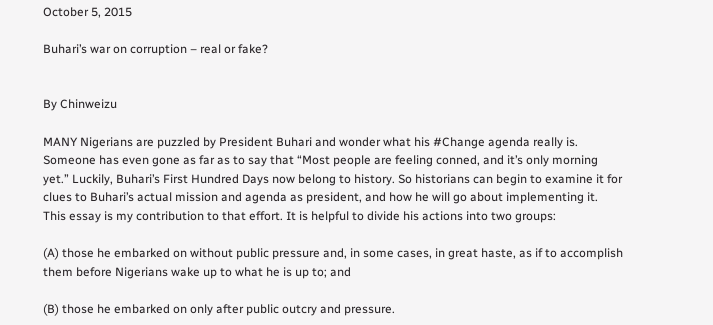October 5, 2015

Buhari’s war on corruption – real or fake?


By Chinweizu

MANY Nigerians are puzzled by President Buhari and wonder what his #Change agenda really is. Someone has even gone as far as to say that “Most people are feeling conned, and it’s only morning yet.” Luckily, Buhari’s First Hundred Days now belong to history. So historians can begin to examine it for clues to Buhari’s actual mission and agenda as president, and how he will go about implementing it. This essay is my contribution to that effort. It is helpful to divide his actions into two groups:

(A) those he embarked on without public pressure and, in some cases, in great haste, as if to accomplish them before Nigerians wake up to what he is up to; and

(B) those he embarked on only after public outcry and pressure.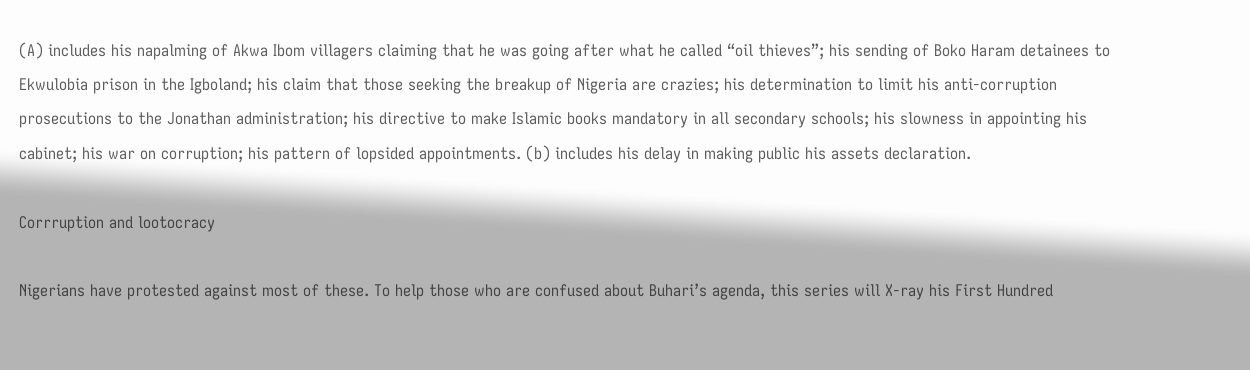(A) includes his napalming of Akwa Ibom villagers claiming that he was going after what he called “oil thieves”; his sending of Boko Haram detainees to Ekwulobia prison in the Igboland; his claim that those seeking the breakup of Nigeria are crazies; his determination to limit his anti-corruption prosecutions to the Jonathan administration; his directive to make Islamic books mandatory in all secondary schools; his slowness in appointing his cabinet; his war on corruption; his pattern of lopsided appointments. (b) includes his delay in making public his assets declaration.

Corrruption and lootocracy

Nigerians have protested against most of these. To help those who are confused about Buhari’s agenda, this series will X-ray his First Hundred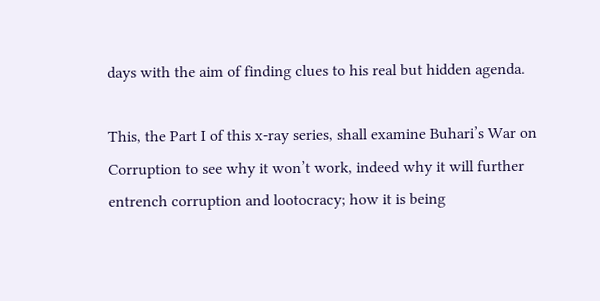days with the aim of finding clues to his real but hidden agenda.

This, the Part I of this x-ray series, shall examine Buhari’s War on Corruption to see why it won’t work, indeed why it will further entrench corruption and lootocracy; how it is being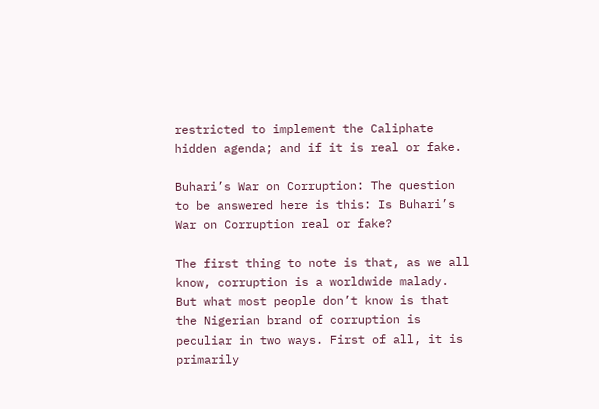restricted to implement the Caliphate hidden agenda; and if it is real or fake.

Buhari’s War on Corruption: The question to be answered here is this: Is Buhari’s War on Corruption real or fake?

The first thing to note is that, as we all know, corruption is a worldwide malady. But what most people don’t know is that the Nigerian brand of corruption is peculiar in two ways. First of all, it is primarily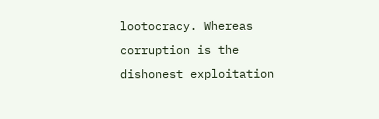lootocracy. Whereas corruption is the dishonest exploitation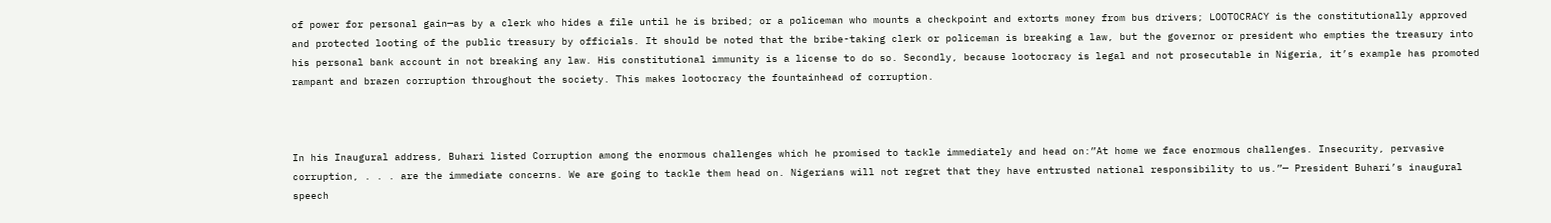of power for personal gain—as by a clerk who hides a file until he is bribed; or a policeman who mounts a checkpoint and extorts money from bus drivers; LOOTOCRACY is the constitutionally approved and protected looting of the public treasury by officials. It should be noted that the bribe-taking clerk or policeman is breaking a law, but the governor or president who empties the treasury into his personal bank account in not breaking any law. His constitutional immunity is a license to do so. Secondly, because lootocracy is legal and not prosecutable in Nigeria, it’s example has promoted rampant and brazen corruption throughout the society. This makes lootocracy the fountainhead of corruption.



In his Inaugural address, Buhari listed Corruption among the enormous challenges which he promised to tackle immediately and head on:”At home we face enormous challenges. Insecurity, pervasive corruption, . . . are the immediate concerns. We are going to tackle them head on. Nigerians will not regret that they have entrusted national responsibility to us.”— President Buhari’s inaugural speech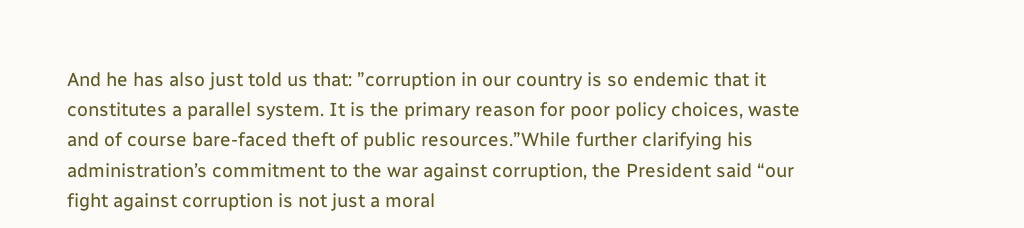And he has also just told us that: ”corruption in our country is so endemic that it constitutes a parallel system. It is the primary reason for poor policy choices, waste and of course bare-faced theft of public resources.”While further clarifying his administration’s commitment to the war against corruption, the President said “our fight against corruption is not just a moral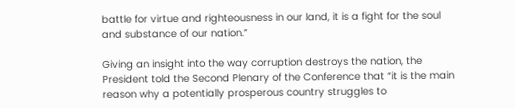battle for virtue and righteousness in our land, it is a fight for the soul and substance of our nation.”

Giving an insight into the way corruption destroys the nation, the President told the Second Plenary of the Conference that “it is the main reason why a potentially prosperous country struggles to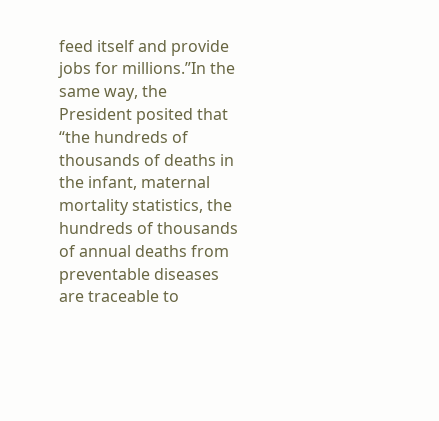feed itself and provide jobs for millions.”In the same way, the President posited that “the hundreds of thousands of deaths in the infant, maternal mortality statistics, the hundreds of thousands of annual deaths from preventable diseases are traceable to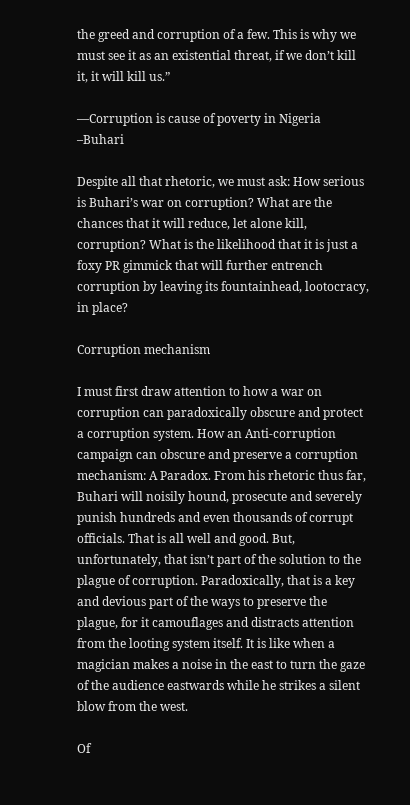the greed and corruption of a few. This is why we must see it as an existential threat, if we don’t kill it, it will kill us.”

—Corruption is cause of poverty in Nigeria –Buhari

Despite all that rhetoric, we must ask: How serious is Buhari’s war on corruption? What are the chances that it will reduce, let alone kill, corruption? What is the likelihood that it is just a foxy PR gimmick that will further entrench corruption by leaving its fountainhead, lootocracy, in place?

Corruption mechanism

I must first draw attention to how a war on corruption can paradoxically obscure and protect a corruption system. How an Anti-corruption campaign can obscure and preserve a corruption mechanism: A Paradox. From his rhetoric thus far, Buhari will noisily hound, prosecute and severely punish hundreds and even thousands of corrupt officials. That is all well and good. But, unfortunately, that isn’t part of the solution to the plague of corruption. Paradoxically, that is a key and devious part of the ways to preserve the plague, for it camouflages and distracts attention from the looting system itself. It is like when a magician makes a noise in the east to turn the gaze of the audience eastwards while he strikes a silent blow from the west.

Of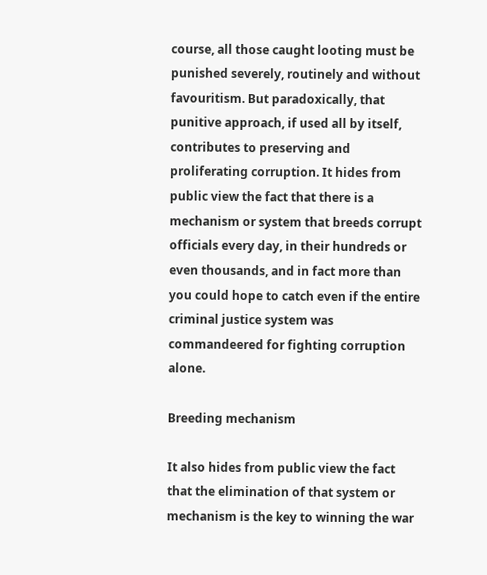course, all those caught looting must be punished severely, routinely and without favouritism. But paradoxically, that punitive approach, if used all by itself, contributes to preserving and proliferating corruption. It hides from public view the fact that there is a mechanism or system that breeds corrupt officials every day, in their hundreds or even thousands, and in fact more than you could hope to catch even if the entire criminal justice system was commandeered for fighting corruption alone.

Breeding mechanism

It also hides from public view the fact that the elimination of that system or mechanism is the key to winning the war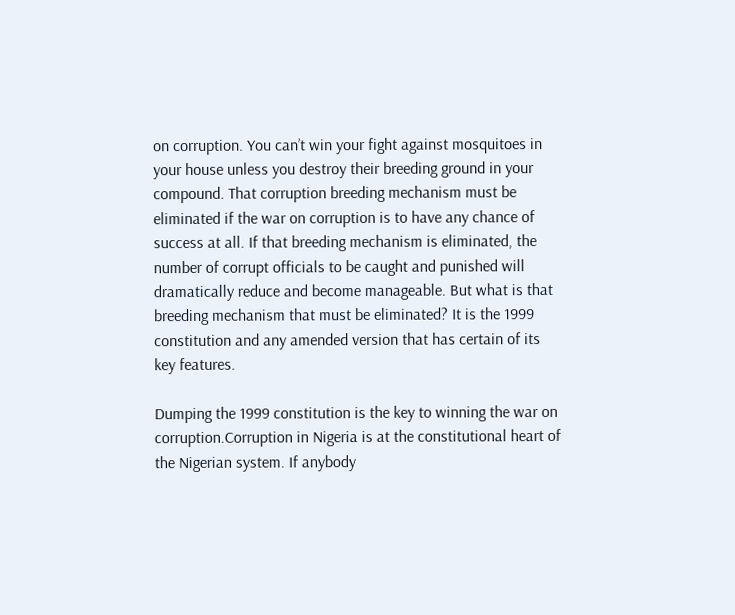on corruption. You can’t win your fight against mosquitoes in your house unless you destroy their breeding ground in your compound. That corruption breeding mechanism must be eliminated if the war on corruption is to have any chance of success at all. If that breeding mechanism is eliminated, the number of corrupt officials to be caught and punished will dramatically reduce and become manageable. But what is that breeding mechanism that must be eliminated? It is the 1999 constitution and any amended version that has certain of its key features.

Dumping the 1999 constitution is the key to winning the war on corruption.Corruption in Nigeria is at the constitutional heart of the Nigerian system. If anybody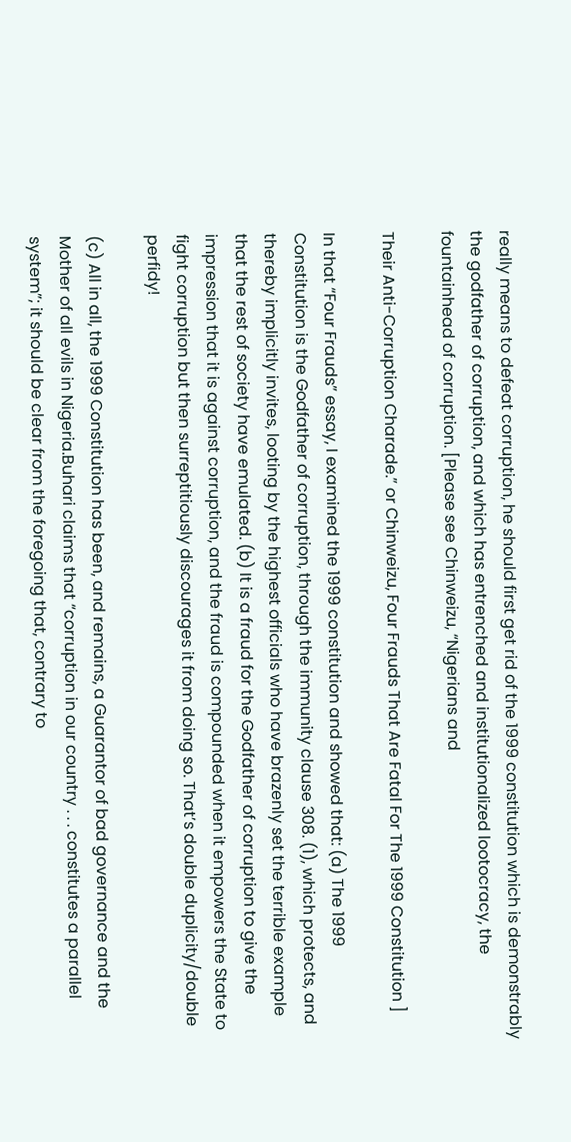really means to defeat corruption, he should first get rid of the 1999 constitution which is demonstrably the godfather of corruption, and which has entrenched and institutionalized lootocracy, the fountainhead of corruption. [Please see Chinweizu, “Nigerians and

Their Anti-Corruption Charade.” or Chinweizu, Four Frauds That Are Fatal For The 1999 Constitution ]

In that “Four Frauds” essay, I examined the 1999 constitution and showed that: (a) The 1999 Constitution is the Godfather of corruption, through the immunity clause 308. (1), which protects, and thereby implicitly invites, looting by the highest officials who have brazenly set the terrible example that the rest of society have emulated. (b) It is a fraud for the Godfather of corruption to give the impression that it is against corruption, and the fraud is compounded when it empowers the State to fight corruption but then surreptitiously discourages it from doing so. That’s double duplicity/double perfidy!

(c) All in all, the 1999 Constitution has been, and remains, a Guarantor of bad governance and the Mother of all evils in Nigeria.Buhari claims that “corruption in our country . . . constitutes a parallel system”; it should be clear from the foregoing that, contrary to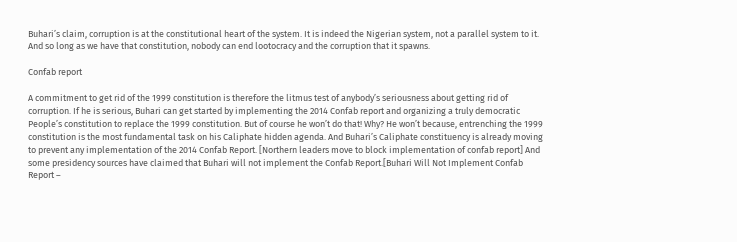Buhari’s claim, corruption is at the constitutional heart of the system. It is indeed the Nigerian system, not a parallel system to it. And so long as we have that constitution, nobody can end lootocracy and the corruption that it spawns.

Confab report

A commitment to get rid of the 1999 constitution is therefore the litmus test of anybody’s seriousness about getting rid of corruption. If he is serious, Buhari can get started by implementing the 2014 Confab report and organizing a truly democratic People’s constitution to replace the 1999 constitution. But of course he won’t do that! Why? He won’t because, entrenching the 1999 constitution is the most fundamental task on his Caliphate hidden agenda. And Buhari’s Caliphate constituency is already moving to prevent any implementation of the 2014 Confab Report. [Northern leaders move to block implementation of confab report] And some presidency sources have claimed that Buhari will not implement the Confab Report.[Buhari Will Not Implement Confab Report –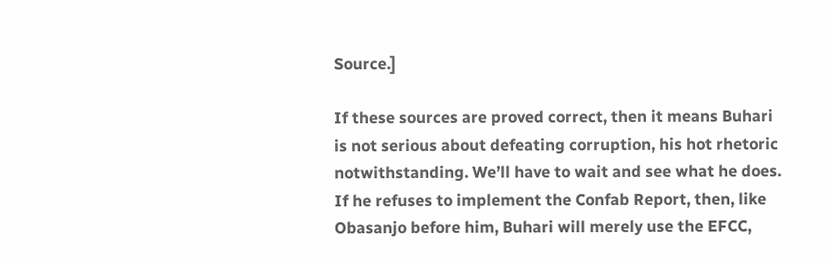Source.]

If these sources are proved correct, then it means Buhari is not serious about defeating corruption, his hot rhetoric notwithstanding. We’ll have to wait and see what he does. If he refuses to implement the Confab Report, then, like Obasanjo before him, Buhari will merely use the EFCC,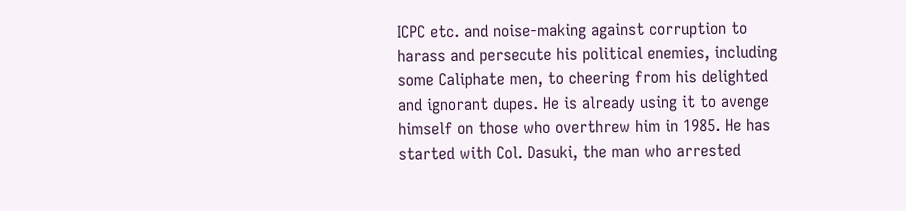ICPC etc. and noise-making against corruption to harass and persecute his political enemies, including some Caliphate men, to cheering from his delighted and ignorant dupes. He is already using it to avenge himself on those who overthrew him in 1985. He has started with Col. Dasuki, the man who arrested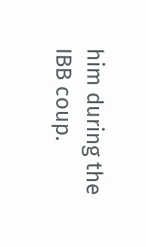him during the IBB coup.